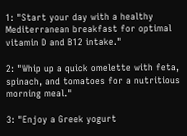1: "Start your day with a healthy Mediterranean breakfast for optimal vitamin D and B12 intake."

2: "Whip up a quick omelette with feta, spinach, and tomatoes for a nutritious morning meal."

3: "Enjoy a Greek yogurt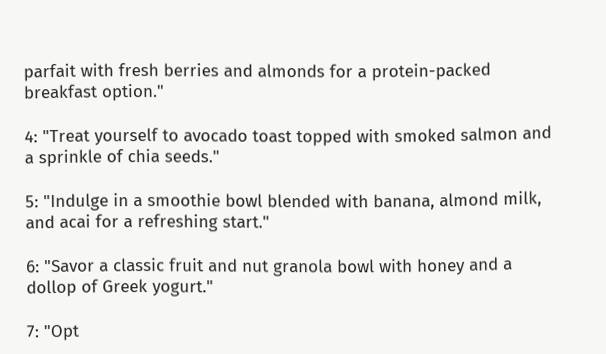parfait with fresh berries and almonds for a protein-packed breakfast option."

4: "Treat yourself to avocado toast topped with smoked salmon and a sprinkle of chia seeds."

5: "Indulge in a smoothie bowl blended with banana, almond milk, and acai for a refreshing start."

6: "Savor a classic fruit and nut granola bowl with honey and a dollop of Greek yogurt."

7: "Opt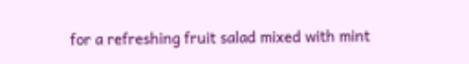for a refreshing fruit salad mixed with mint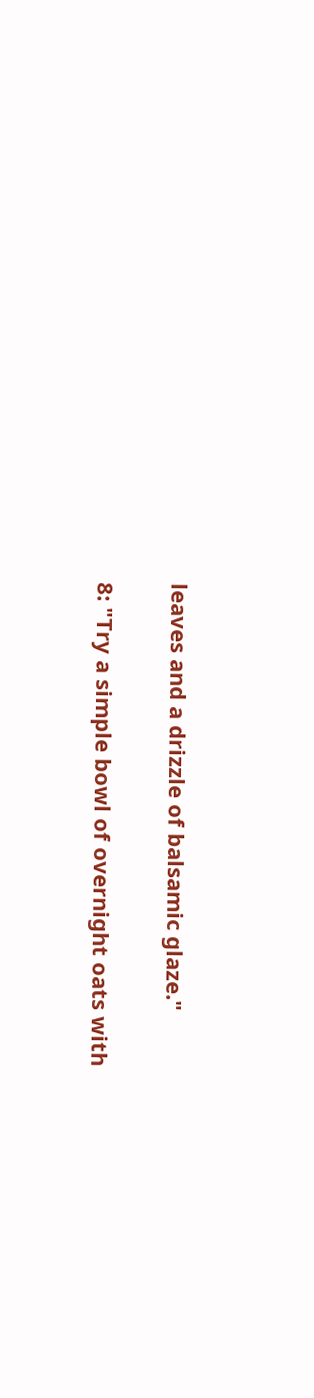leaves and a drizzle of balsamic glaze."

8: "Try a simple bowl of overnight oats with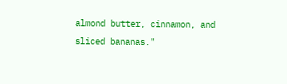almond butter, cinnamon, and sliced bananas."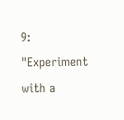9: "Experiment with a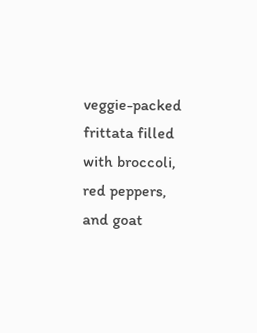veggie-packed frittata filled with broccoli, red peppers, and goat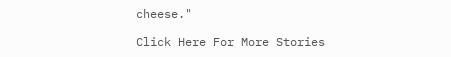cheese."

Click Here For More Stories